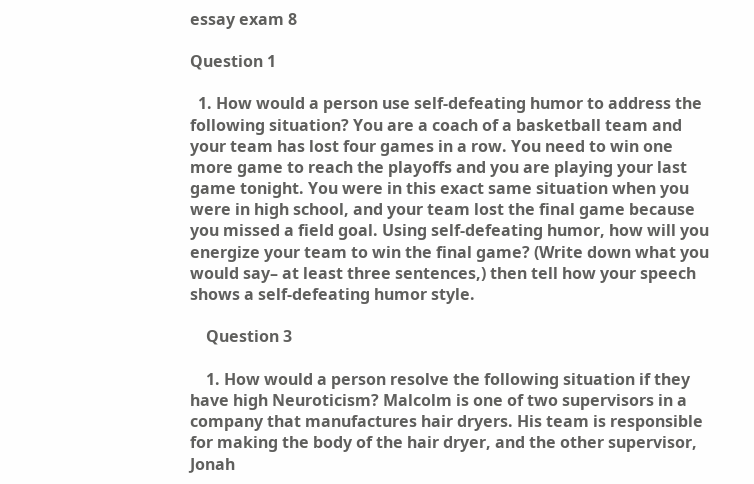essay exam 8

Question 1

  1. How would a person use self-defeating humor to address the following situation? You are a coach of a basketball team and your team has lost four games in a row. You need to win one more game to reach the playoffs and you are playing your last game tonight. You were in this exact same situation when you were in high school, and your team lost the final game because you missed a field goal. Using self-defeating humor, how will you energize your team to win the final game? (Write down what you would say– at least three sentences,) then tell how your speech shows a self-defeating humor style.

    Question 3

    1. How would a person resolve the following situation if they have high Neuroticism? Malcolm is one of two supervisors in a company that manufactures hair dryers. His team is responsible for making the body of the hair dryer, and the other supervisor, Jonah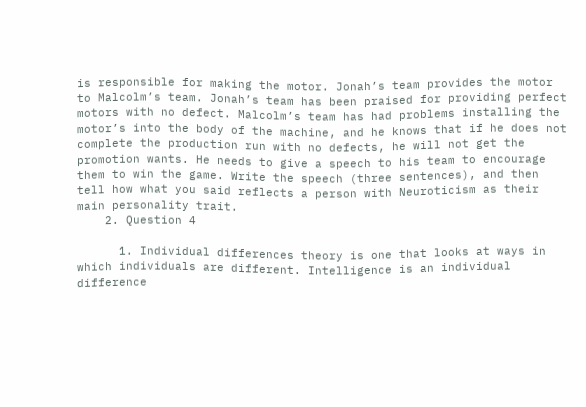is responsible for making the motor. Jonah’s team provides the motor to Malcolm’s team. Jonah’s team has been praised for providing perfect motors with no defect. Malcolm’s team has had problems installing the motor’s into the body of the machine, and he knows that if he does not complete the production run with no defects, he will not get the promotion wants. He needs to give a speech to his team to encourage them to win the game. Write the speech (three sentences), and then tell how what you said reflects a person with Neuroticism as their main personality trait.
    2. Question 4

      1. Individual differences theory is one that looks at ways in which individuals are different. Intelligence is an individual difference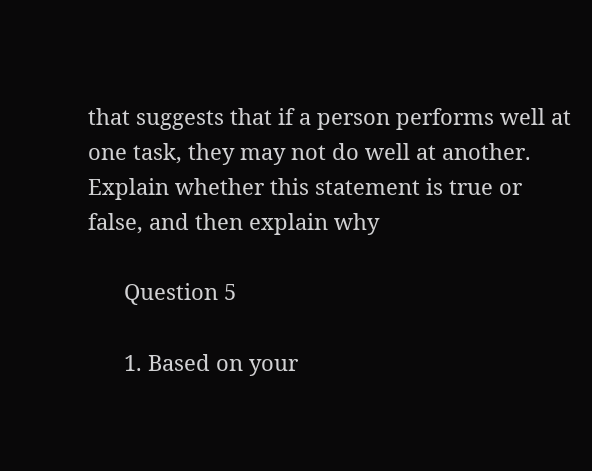that suggests that if a person performs well at one task, they may not do well at another. Explain whether this statement is true or false, and then explain why

      Question 5

      1. Based on your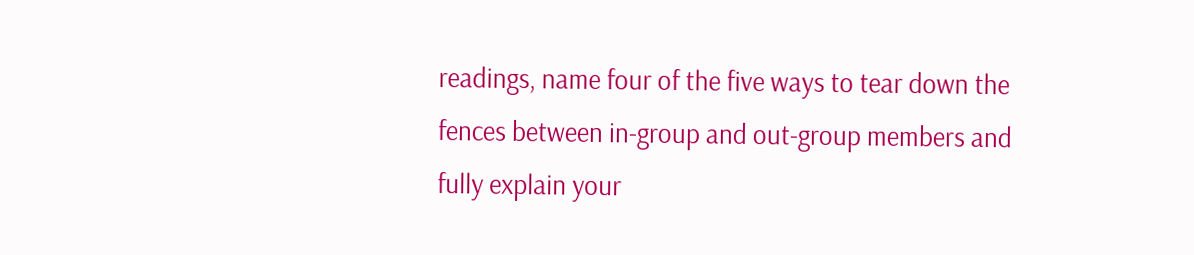readings, name four of the five ways to tear down the fences between in-group and out-group members and fully explain your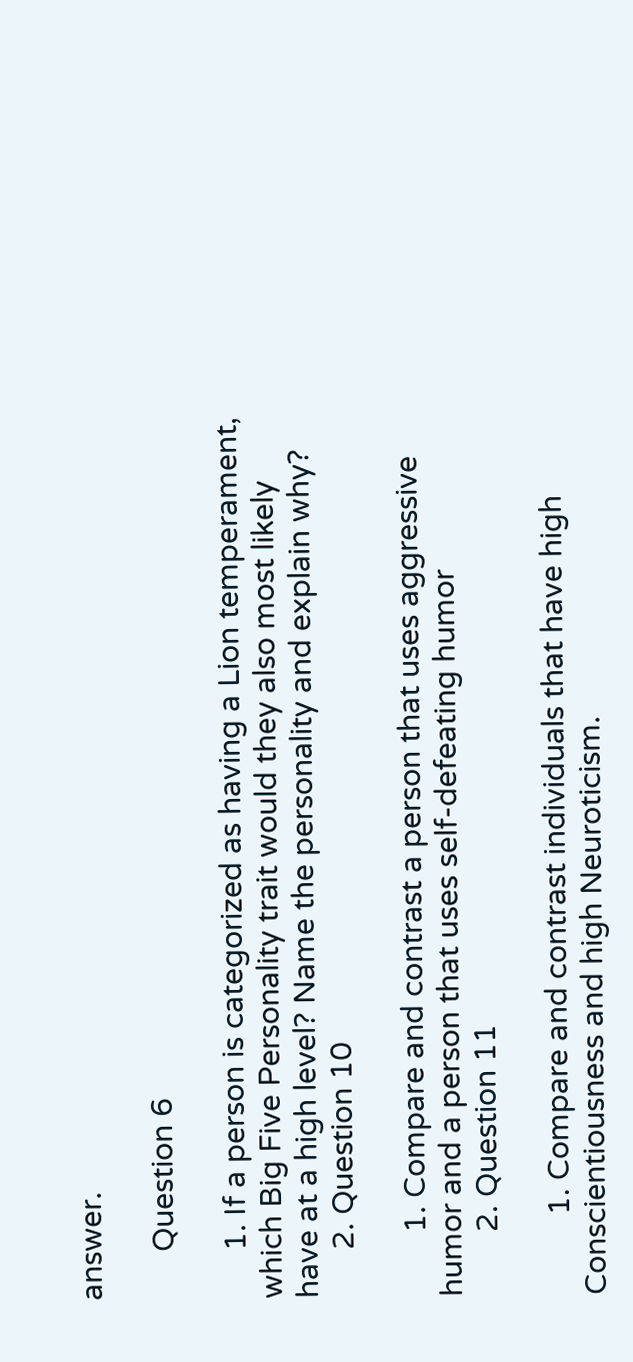answer.

      Question 6

      1. If a person is categorized as having a Lion temperament, which Big Five Personality trait would they also most likely have at a high level? Name the personality and explain why?
      2. Question 10

        1. Compare and contrast a person that uses aggressive humor and a person that uses self-defeating humor
        2. Question 11

          1. Compare and contrast individuals that have high Conscientiousness and high Neuroticism.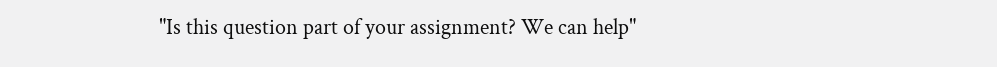"Is this question part of your assignment? We can help"